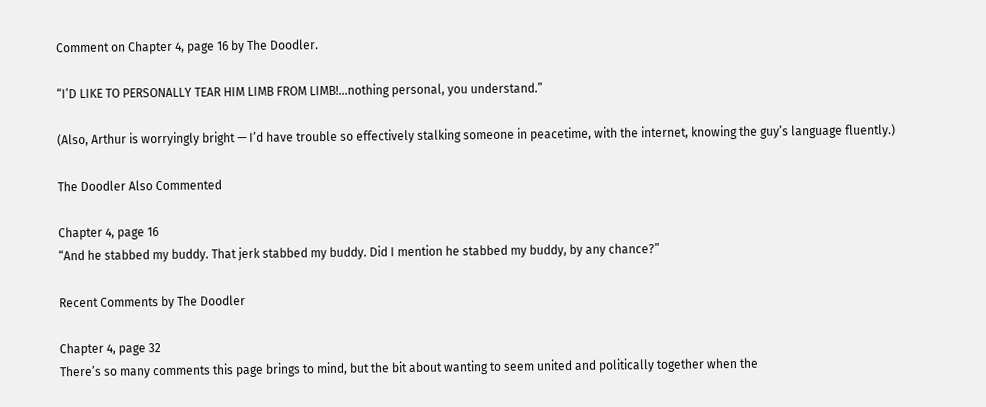Comment on Chapter 4, page 16 by The Doodler.

“I’D LIKE TO PERSONALLY TEAR HIM LIMB FROM LIMB!…nothing personal, you understand.”

(Also, Arthur is worryingly bright — I’d have trouble so effectively stalking someone in peacetime, with the internet, knowing the guy’s language fluently.)

The Doodler Also Commented

Chapter 4, page 16
“And he stabbed my buddy. That jerk stabbed my buddy. Did I mention he stabbed my buddy, by any chance?”

Recent Comments by The Doodler

Chapter 4, page 32
There’s so many comments this page brings to mind, but the bit about wanting to seem united and politically together when the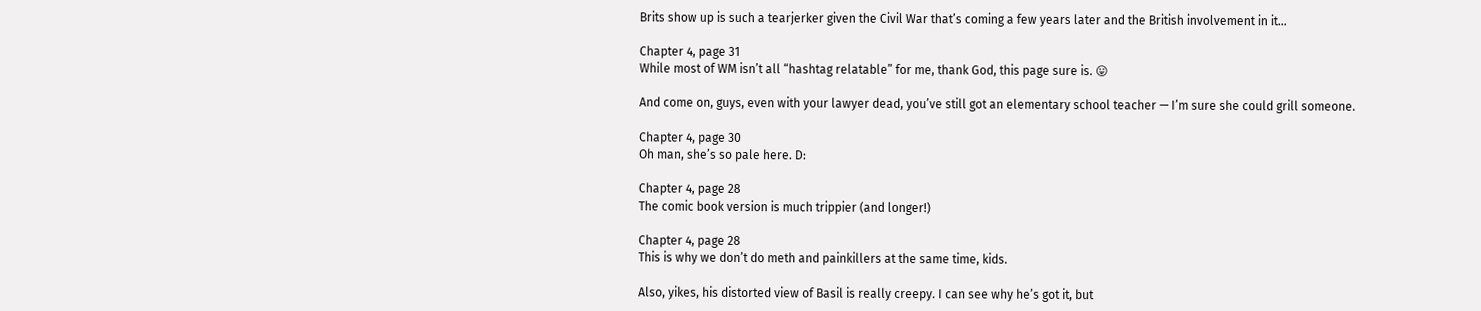Brits show up is such a tearjerker given the Civil War that’s coming a few years later and the British involvement in it…

Chapter 4, page 31
While most of WM isn’t all “hashtag relatable” for me, thank God, this page sure is. 😛

And come on, guys, even with your lawyer dead, you’ve still got an elementary school teacher — I’m sure she could grill someone.

Chapter 4, page 30
Oh man, she’s so pale here. D:

Chapter 4, page 28
The comic book version is much trippier (and longer!)

Chapter 4, page 28
This is why we don’t do meth and painkillers at the same time, kids.

Also, yikes, his distorted view of Basil is really creepy. I can see why he’s got it, but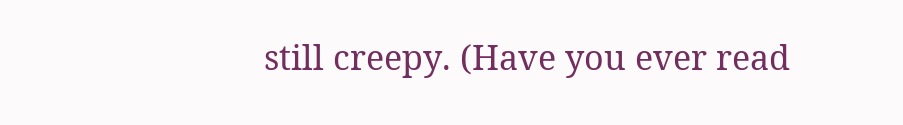still creepy. (Have you ever read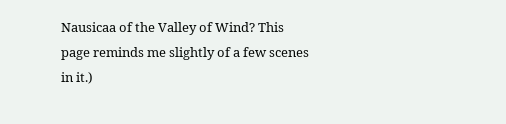Nausicaa of the Valley of Wind? This page reminds me slightly of a few scenes in it.)